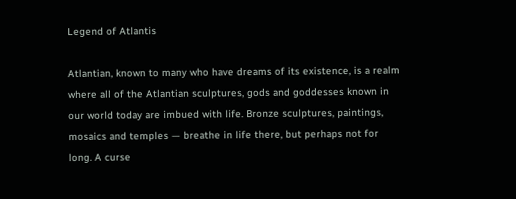Legend of Atlantis

Atlantian, known to many who have dreams of its existence, is a realm where all of the Atlantian sculptures, gods and goddesses known in our world today are imbued with life. Bronze sculptures, paintings, mosaics and temples — breathe in life there, but perhaps not for long. A curse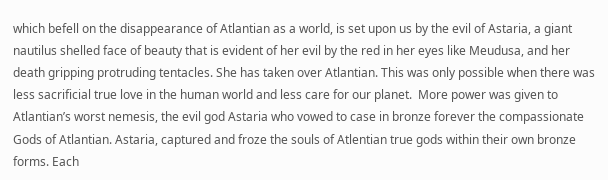which befell on the disappearance of Atlantian as a world, is set upon us by the evil of Astaria, a giant nautilus shelled face of beauty that is evident of her evil by the red in her eyes like Meudusa, and her death gripping protruding tentacles. She has taken over Atlantian. This was only possible when there was less sacrificial true love in the human world and less care for our planet.  More power was given to Atlantian’s worst nemesis, the evil god Astaria who vowed to case in bronze forever the compassionate Gods of Atlantian. Astaria, captured and froze the souls of Atlentian true gods within their own bronze forms. Each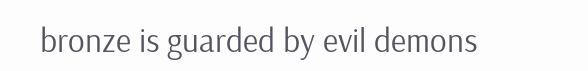bronze is guarded by evil demons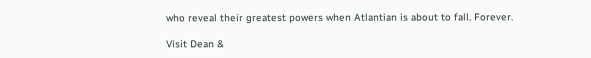who reveal their greatest powers when Atlantian is about to fall. Forever.

Visit Dean &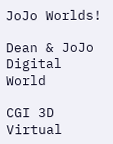JoJo Worlds!

Dean & JoJo Digital World

CGI 3D Virtual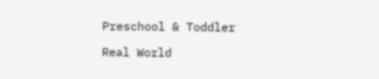Preschool & Toddler

Real World